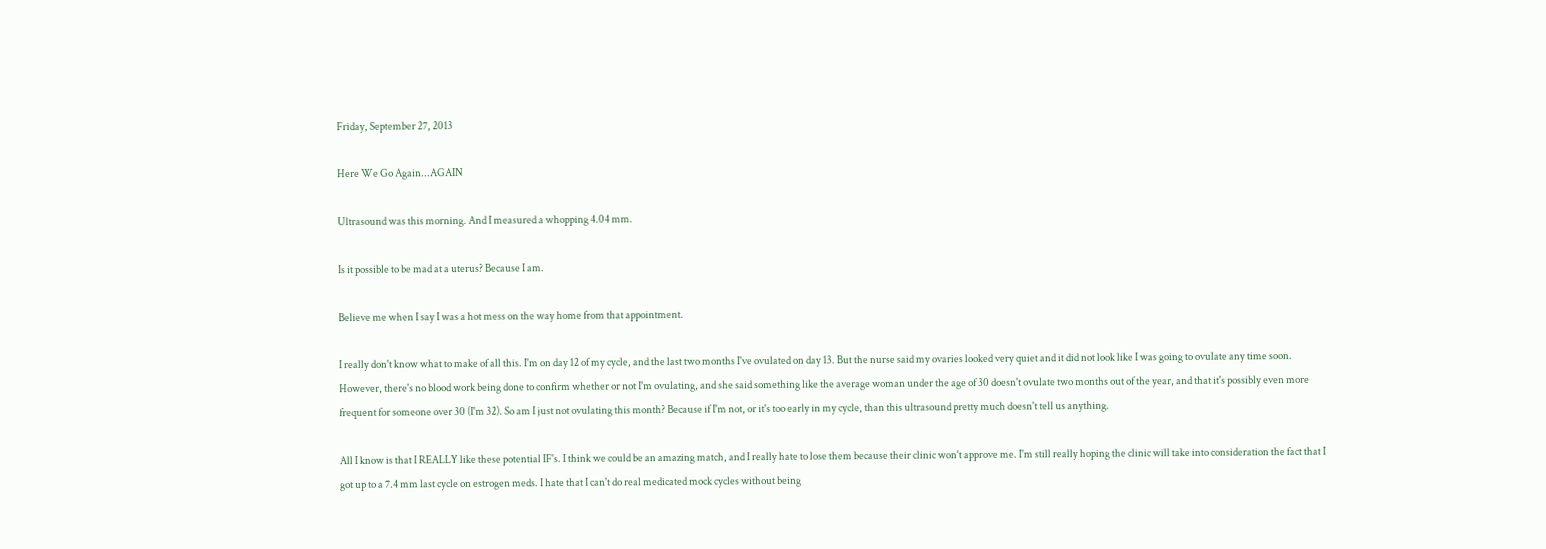Friday, September 27, 2013

Here We Go Again...AGAIN

Ultrasound was this morning. And I measured a whopping 4.04 mm.

Is it possible to be mad at a uterus? Because I am.

Believe me when I say I was a hot mess on the way home from that appointment.

I really don't know what to make of all this. I'm on day 12 of my cycle, and the last two months I've ovulated on day 13. But the nurse said my ovaries looked very quiet and it did not look like I was going to ovulate any time soon. However, there's no blood work being done to confirm whether or not I'm ovulating, and she said something like the average woman under the age of 30 doesn't ovulate two months out of the year, and that it's possibly even more frequent for someone over 30 (I'm 32). So am I just not ovulating this month? Because if I'm not, or it's too early in my cycle, than this ultrasound pretty much doesn't tell us anything.

All I know is that I REALLY like these potential IF's. I think we could be an amazing match, and I really hate to lose them because their clinic won't approve me. I'm still really hoping the clinic will take into consideration the fact that I got up to a 7.4 mm last cycle on estrogen meds. I hate that I can't do real medicated mock cycles without being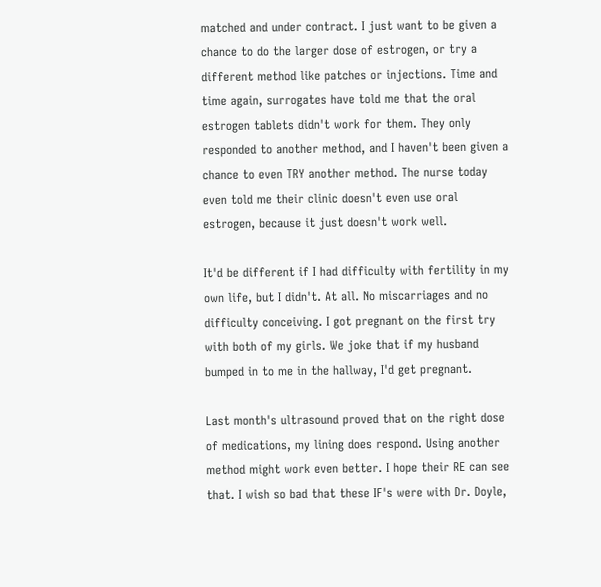matched and under contract. I just want to be given a chance to do the larger dose of estrogen, or try a different method like patches or injections. Time and time again, surrogates have told me that the oral estrogen tablets didn't work for them. They only responded to another method, and I haven't been given a chance to even TRY another method. The nurse today even told me their clinic doesn't even use oral estrogen, because it just doesn't work well.

It'd be different if I had difficulty with fertility in my own life, but I didn't. At all. No miscarriages and no difficulty conceiving. I got pregnant on the first try with both of my girls. We joke that if my husband bumped in to me in the hallway, I'd get pregnant.

Last month's ultrasound proved that on the right dose of medications, my lining does respond. Using another method might work even better. I hope their RE can see that. I wish so bad that these IF's were with Dr. Doyle,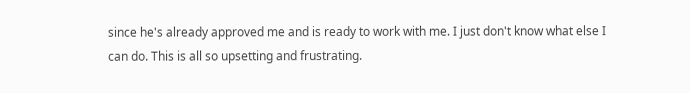since he's already approved me and is ready to work with me. I just don't know what else I can do. This is all so upsetting and frustrating.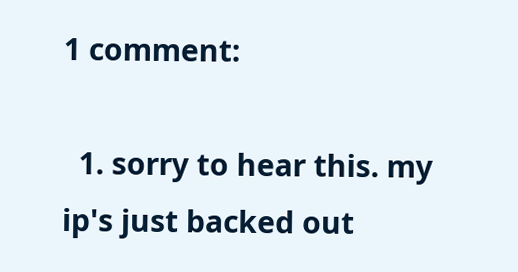1 comment:

  1. sorry to hear this. my ip's just backed out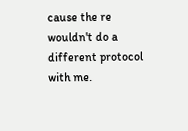cause the re wouldn't do a different protocol with me.